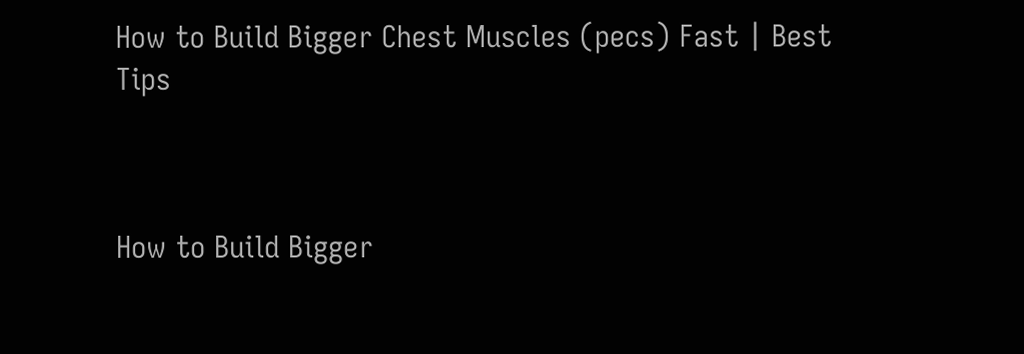How to Build Bigger Chest Muscles (pecs) Fast | Best Tips



How to Build Bigger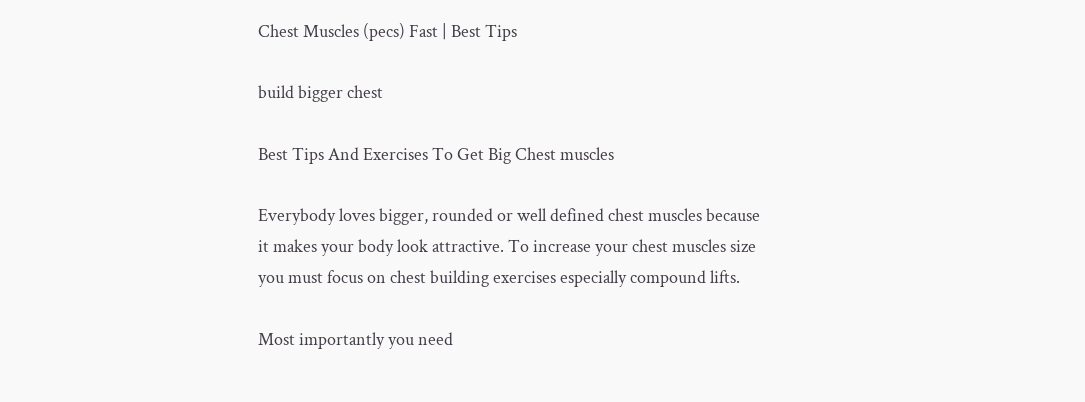Chest Muscles (pecs) Fast | Best Tips

build bigger chest

Best Tips And Exercises To Get Big Chest muscles

Everybody loves bigger, rounded or well defined chest muscles because it makes your body look attractive. To increase your chest muscles size you must focus on chest building exercises especially compound lifts.

Most importantly you need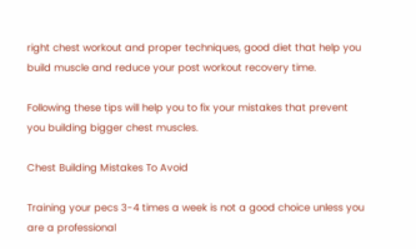right chest workout and proper techniques, good diet that help you build muscle and reduce your post workout recovery time.

Following these tips will help you to fix your mistakes that prevent you building bigger chest muscles.

Chest Building Mistakes To Avoid

Training your pecs 3-4 times a week is not a good choice unless you are a professional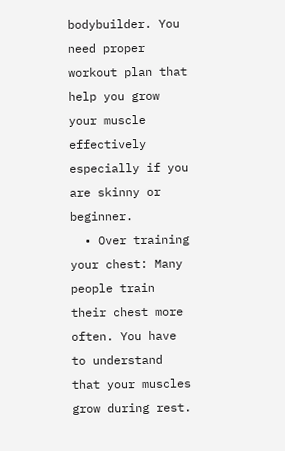bodybuilder. You need proper workout plan that help you grow your muscle effectively especially if you are skinny or beginner.
  • Over training your chest: Many people train their chest more often. You have to understand that your muscles grow during rest.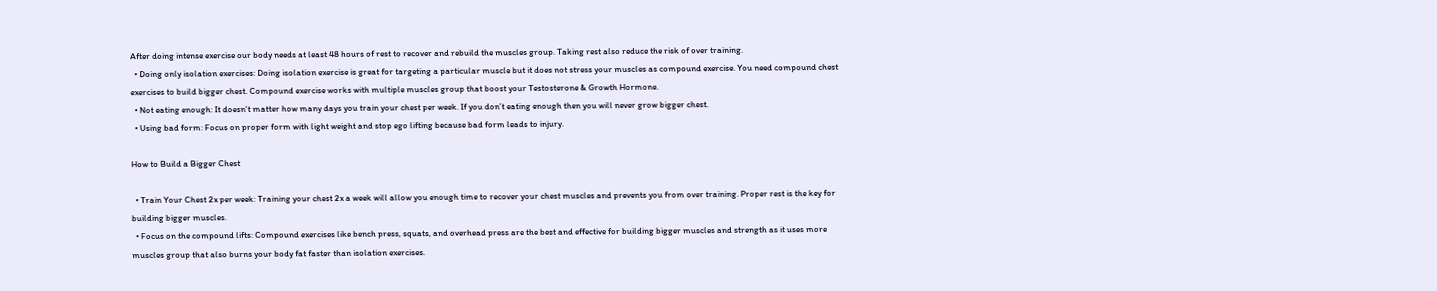After doing intense exercise our body needs at least 48 hours of rest to recover and rebuild the muscles group. Taking rest also reduce the risk of over training.
  • Doing only isolation exercises: Doing isolation exercise is great for targeting a particular muscle but it does not stress your muscles as compound exercise. You need compound chest exercises to build bigger chest. Compound exercise works with multiple muscles group that boost your Testosterone & Growth Hormone.
  • Not eating enough: It doesn't matter how many days you train your chest per week. If you don’t eating enough then you will never grow bigger chest.
  • Using bad form: Focus on proper form with light weight and stop ego lifting because bad form leads to injury.

How to Build a Bigger Chest

  • Train Your Chest 2x per week: Training your chest 2x a week will allow you enough time to recover your chest muscles and prevents you from over training. Proper rest is the key for building bigger muscles.
  • Focus on the compound lifts: Compound exercises like bench press, squats, and overhead press are the best and effective for building bigger muscles and strength as it uses more muscles group that also burns your body fat faster than isolation exercises.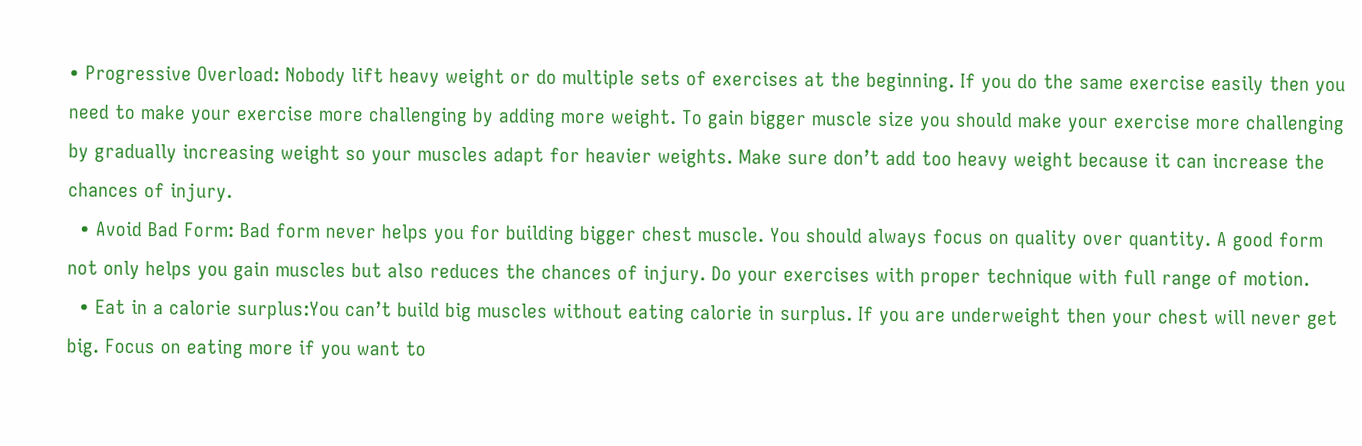• Progressive Overload: Nobody lift heavy weight or do multiple sets of exercises at the beginning. If you do the same exercise easily then you need to make your exercise more challenging by adding more weight. To gain bigger muscle size you should make your exercise more challenging by gradually increasing weight so your muscles adapt for heavier weights. Make sure don’t add too heavy weight because it can increase the chances of injury.
  • Avoid Bad Form: Bad form never helps you for building bigger chest muscle. You should always focus on quality over quantity. A good form not only helps you gain muscles but also reduces the chances of injury. Do your exercises with proper technique with full range of motion.
  • Eat in a calorie surplus:You can’t build big muscles without eating calorie in surplus. If you are underweight then your chest will never get big. Focus on eating more if you want to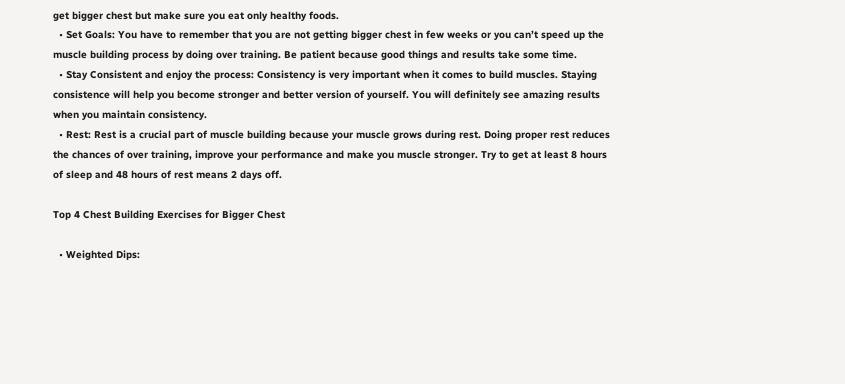get bigger chest but make sure you eat only healthy foods.
  • Set Goals: You have to remember that you are not getting bigger chest in few weeks or you can’t speed up the muscle building process by doing over training. Be patient because good things and results take some time.
  • Stay Consistent and enjoy the process: Consistency is very important when it comes to build muscles. Staying consistence will help you become stronger and better version of yourself. You will definitely see amazing results when you maintain consistency.
  • Rest: Rest is a crucial part of muscle building because your muscle grows during rest. Doing proper rest reduces the chances of over training, improve your performance and make you muscle stronger. Try to get at least 8 hours of sleep and 48 hours of rest means 2 days off.

Top 4 Chest Building Exercises for Bigger Chest

  • Weighted Dips: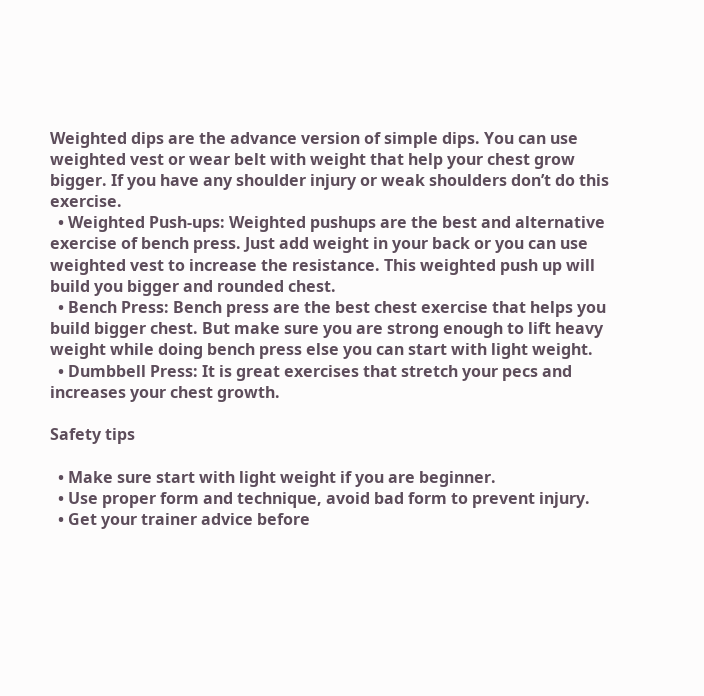Weighted dips are the advance version of simple dips. You can use weighted vest or wear belt with weight that help your chest grow bigger. If you have any shoulder injury or weak shoulders don’t do this exercise.
  • Weighted Push-ups: Weighted pushups are the best and alternative exercise of bench press. Just add weight in your back or you can use weighted vest to increase the resistance. This weighted push up will build you bigger and rounded chest.
  • Bench Press: Bench press are the best chest exercise that helps you build bigger chest. But make sure you are strong enough to lift heavy weight while doing bench press else you can start with light weight.
  • Dumbbell Press: It is great exercises that stretch your pecs and increases your chest growth.

Safety tips

  • Make sure start with light weight if you are beginner.
  • Use proper form and technique, avoid bad form to prevent injury.
  • Get your trainer advice before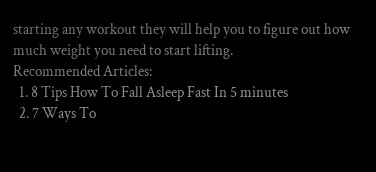starting any workout they will help you to figure out how much weight you need to start lifting.
Recommended Articles:
  1. 8 Tips How To Fall Asleep Fast In 5 minutes
  2. 7 Ways To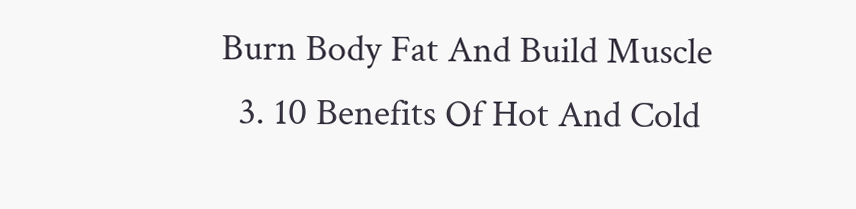Burn Body Fat And Build Muscle
  3. 10 Benefits Of Hot And Cold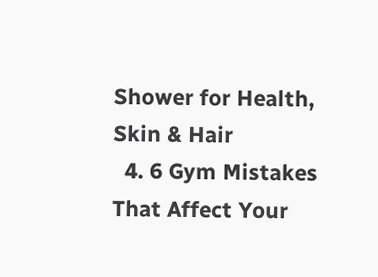Shower for Health, Skin & Hair
  4. 6 Gym Mistakes That Affect Your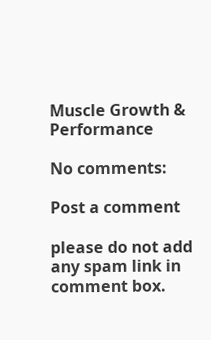Muscle Growth & Performance

No comments:

Post a comment

please do not add any spam link in comment box.